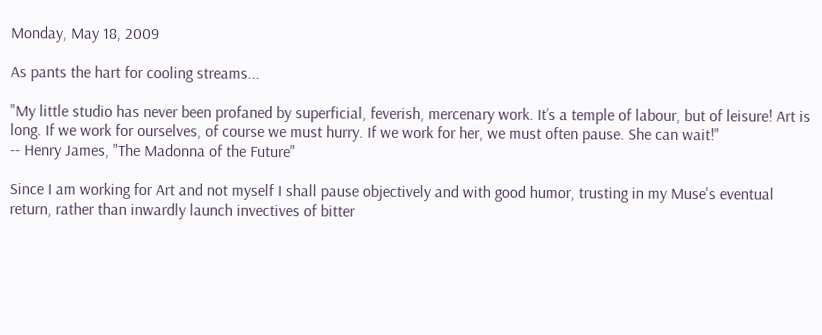Monday, May 18, 2009

As pants the hart for cooling streams...

"My little studio has never been profaned by superficial, feverish, mercenary work. It’s a temple of labour, but of leisure! Art is long. If we work for ourselves, of course we must hurry. If we work for her, we must often pause. She can wait!"
-- Henry James, "The Madonna of the Future"

Since I am working for Art and not myself I shall pause objectively and with good humor, trusting in my Muse's eventual return, rather than inwardly launch invectives of bitter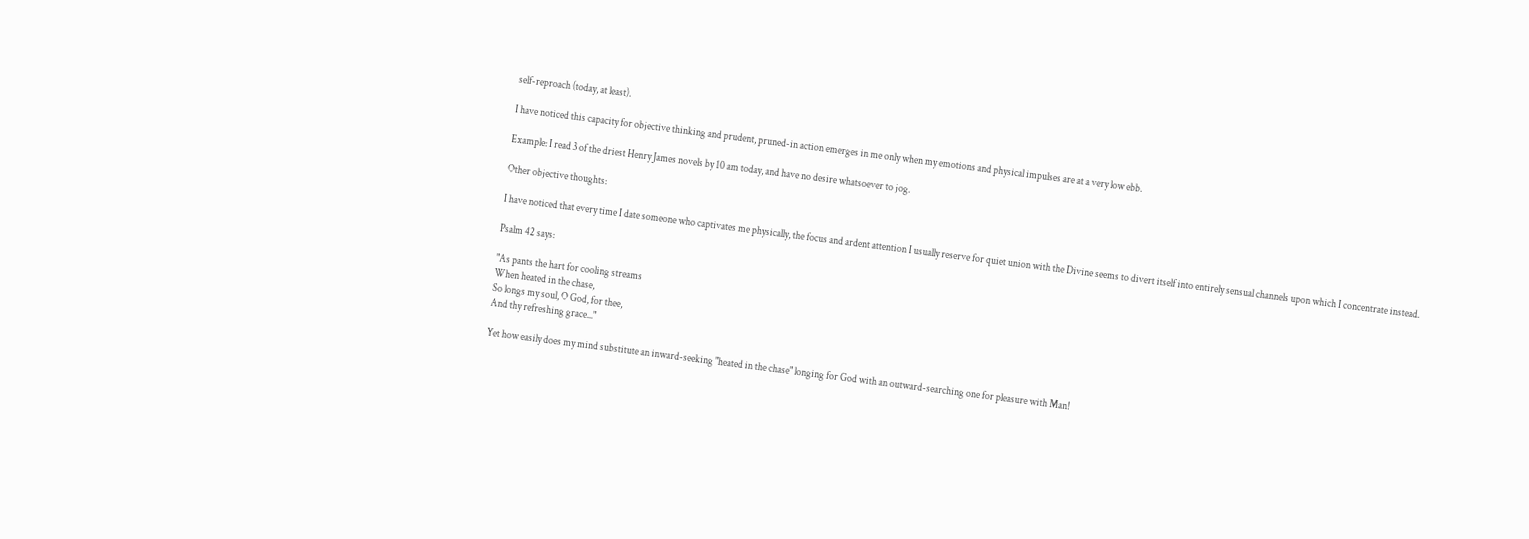self-reproach (today, at least).

I have noticed this capacity for objective thinking and prudent, pruned-in action emerges in me only when my emotions and physical impulses are at a very low ebb.

Example: I read 3 of the driest Henry James novels by 10 am today, and have no desire whatsoever to jog.

Other objective thoughts:

I have noticed that every time I date someone who captivates me physically, the focus and ardent attention I usually reserve for quiet union with the Divine seems to divert itself into entirely sensual channels upon which I concentrate instead.

Psalm 42 says:

"As pants the hart for cooling streams
When heated in the chase,
So longs my soul, O God, for thee,
And thy refreshing grace..."

Yet how easily does my mind substitute an inward-seeking "heated in the chase" longing for God with an outward-searching one for pleasure with Man!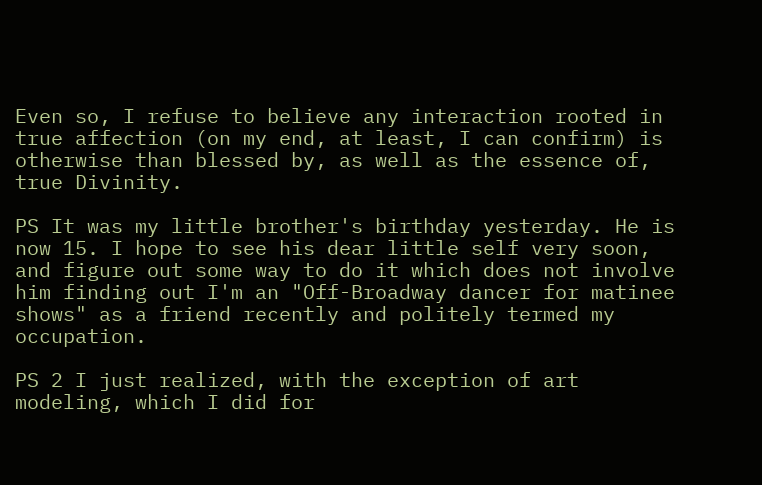Even so, I refuse to believe any interaction rooted in true affection (on my end, at least, I can confirm) is otherwise than blessed by, as well as the essence of, true Divinity.

PS It was my little brother's birthday yesterday. He is now 15. I hope to see his dear little self very soon, and figure out some way to do it which does not involve him finding out I'm an "Off-Broadway dancer for matinee shows" as a friend recently and politely termed my occupation.

PS 2 I just realized, with the exception of art modeling, which I did for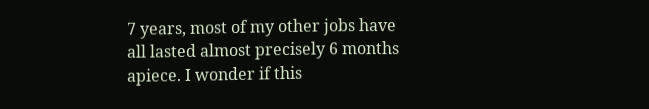7 years, most of my other jobs have all lasted almost precisely 6 months apiece. I wonder if this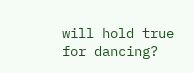will hold true for dancing?